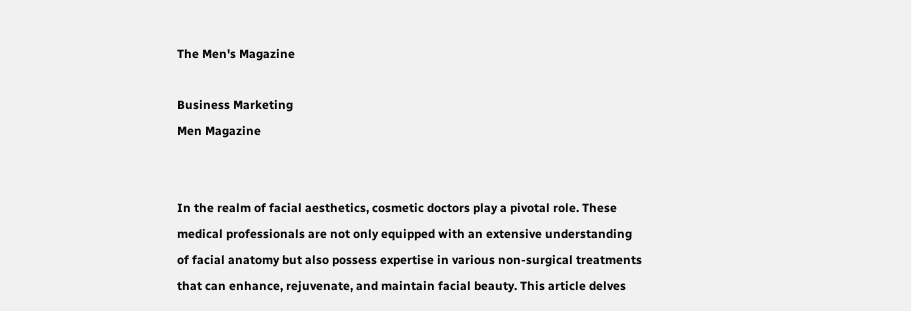The Men's Magazine

Business Marketing
Men Magazine


In the realm of facial aesthetics, cosmetic doctors play a pivotal role. These medical professionals are not only equipped with an extensive understanding of facial anatomy but also possess expertise in various non-surgical treatments that can enhance, rejuvenate, and maintain facial beauty. This article delves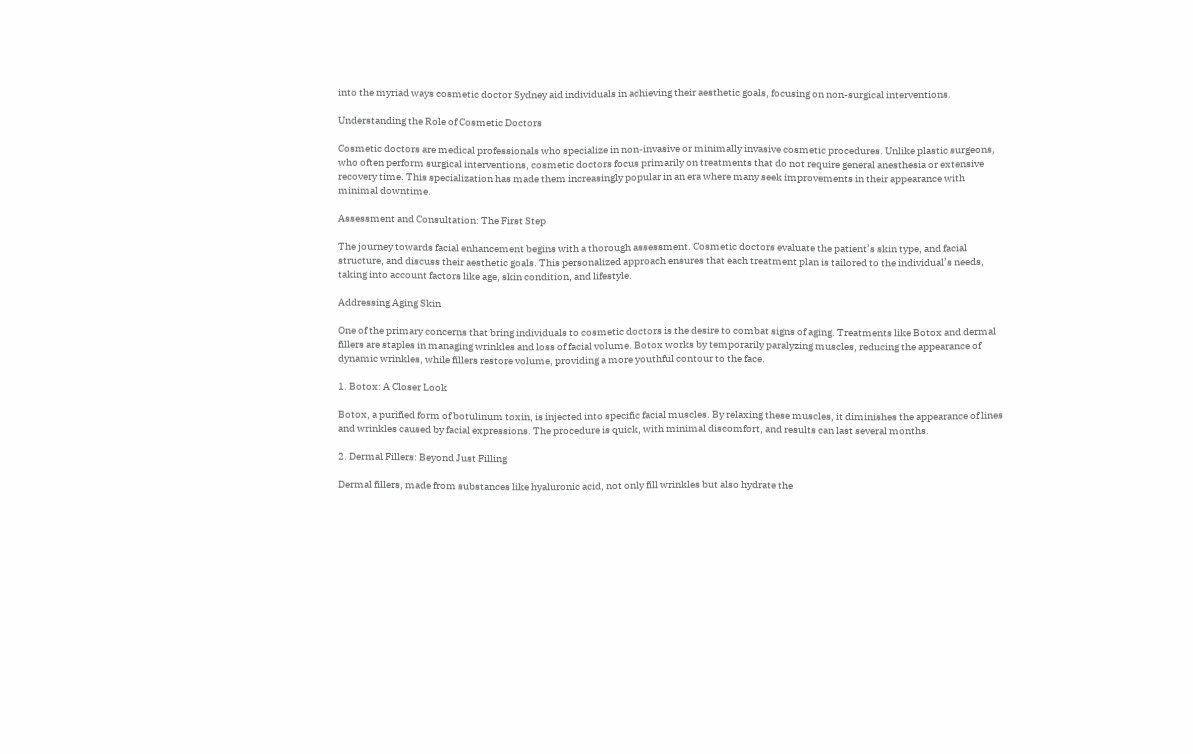into the myriad ways cosmetic doctor Sydney aid individuals in achieving their aesthetic goals, focusing on non-surgical interventions.

Understanding the Role of Cosmetic Doctors

Cosmetic doctors are medical professionals who specialize in non-invasive or minimally invasive cosmetic procedures. Unlike plastic surgeons, who often perform surgical interventions, cosmetic doctors focus primarily on treatments that do not require general anesthesia or extensive recovery time. This specialization has made them increasingly popular in an era where many seek improvements in their appearance with minimal downtime.

Assessment and Consultation: The First Step

The journey towards facial enhancement begins with a thorough assessment. Cosmetic doctors evaluate the patient’s skin type, and facial structure, and discuss their aesthetic goals. This personalized approach ensures that each treatment plan is tailored to the individual’s needs, taking into account factors like age, skin condition, and lifestyle.

Addressing Aging Skin

One of the primary concerns that bring individuals to cosmetic doctors is the desire to combat signs of aging. Treatments like Botox and dermal fillers are staples in managing wrinkles and loss of facial volume. Botox works by temporarily paralyzing muscles, reducing the appearance of dynamic wrinkles, while fillers restore volume, providing a more youthful contour to the face.

1. Botox: A Closer Look

Botox, a purified form of botulinum toxin, is injected into specific facial muscles. By relaxing these muscles, it diminishes the appearance of lines and wrinkles caused by facial expressions. The procedure is quick, with minimal discomfort, and results can last several months.

2. Dermal Fillers: Beyond Just Filling

Dermal fillers, made from substances like hyaluronic acid, not only fill wrinkles but also hydrate the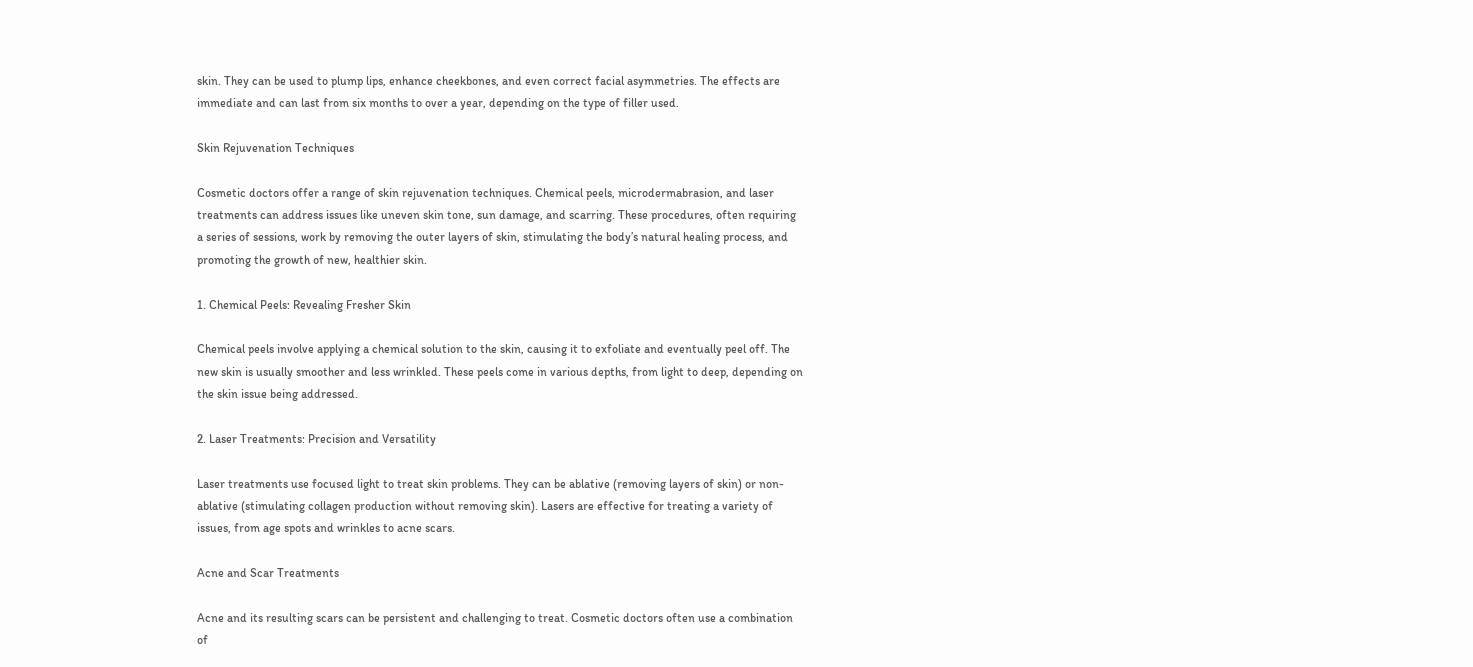skin. They can be used to plump lips, enhance cheekbones, and even correct facial asymmetries. The effects are immediate and can last from six months to over a year, depending on the type of filler used.

Skin Rejuvenation Techniques

Cosmetic doctors offer a range of skin rejuvenation techniques. Chemical peels, microdermabrasion, and laser treatments can address issues like uneven skin tone, sun damage, and scarring. These procedures, often requiring a series of sessions, work by removing the outer layers of skin, stimulating the body’s natural healing process, and promoting the growth of new, healthier skin.

1. Chemical Peels: Revealing Fresher Skin

Chemical peels involve applying a chemical solution to the skin, causing it to exfoliate and eventually peel off. The new skin is usually smoother and less wrinkled. These peels come in various depths, from light to deep, depending on the skin issue being addressed.

2. Laser Treatments: Precision and Versatility

Laser treatments use focused light to treat skin problems. They can be ablative (removing layers of skin) or non-ablative (stimulating collagen production without removing skin). Lasers are effective for treating a variety of issues, from age spots and wrinkles to acne scars.

Acne and Scar Treatments

Acne and its resulting scars can be persistent and challenging to treat. Cosmetic doctors often use a combination of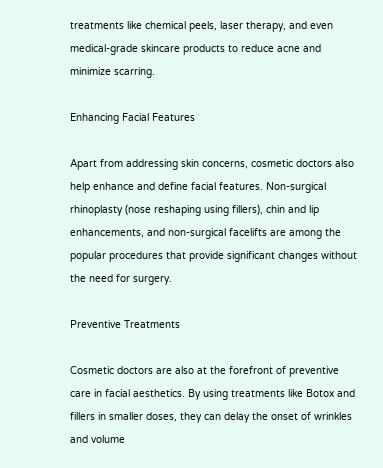treatments like chemical peels, laser therapy, and even medical-grade skincare products to reduce acne and minimize scarring.

Enhancing Facial Features

Apart from addressing skin concerns, cosmetic doctors also help enhance and define facial features. Non-surgical rhinoplasty (nose reshaping using fillers), chin and lip enhancements, and non-surgical facelifts are among the popular procedures that provide significant changes without the need for surgery.

Preventive Treatments

Cosmetic doctors are also at the forefront of preventive care in facial aesthetics. By using treatments like Botox and fillers in smaller doses, they can delay the onset of wrinkles and volume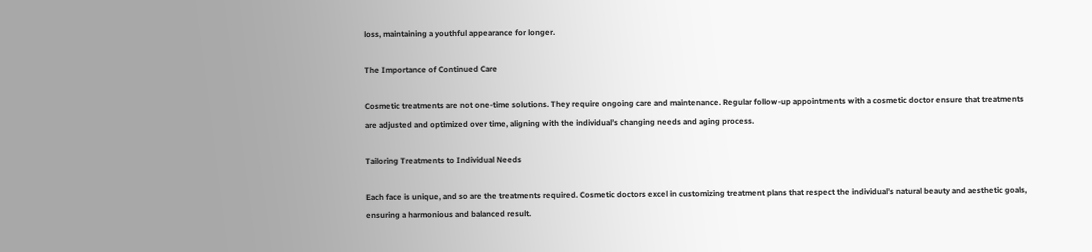loss, maintaining a youthful appearance for longer.

The Importance of Continued Care

Cosmetic treatments are not one-time solutions. They require ongoing care and maintenance. Regular follow-up appointments with a cosmetic doctor ensure that treatments are adjusted and optimized over time, aligning with the individual’s changing needs and aging process.

Tailoring Treatments to Individual Needs

Each face is unique, and so are the treatments required. Cosmetic doctors excel in customizing treatment plans that respect the individual’s natural beauty and aesthetic goals, ensuring a harmonious and balanced result.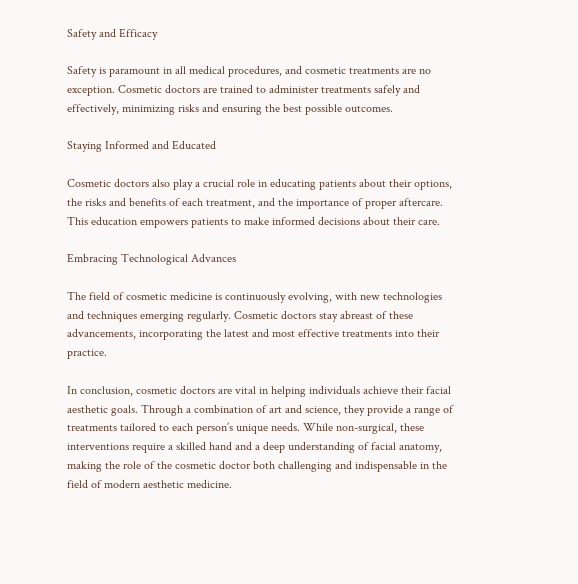Safety and Efficacy

Safety is paramount in all medical procedures, and cosmetic treatments are no exception. Cosmetic doctors are trained to administer treatments safely and effectively, minimizing risks and ensuring the best possible outcomes.

Staying Informed and Educated

Cosmetic doctors also play a crucial role in educating patients about their options, the risks and benefits of each treatment, and the importance of proper aftercare. This education empowers patients to make informed decisions about their care.

Embracing Technological Advances

The field of cosmetic medicine is continuously evolving, with new technologies and techniques emerging regularly. Cosmetic doctors stay abreast of these advancements, incorporating the latest and most effective treatments into their practice.

In conclusion, cosmetic doctors are vital in helping individuals achieve their facial aesthetic goals. Through a combination of art and science, they provide a range of treatments tailored to each person’s unique needs. While non-surgical, these interventions require a skilled hand and a deep understanding of facial anatomy, making the role of the cosmetic doctor both challenging and indispensable in the field of modern aesthetic medicine.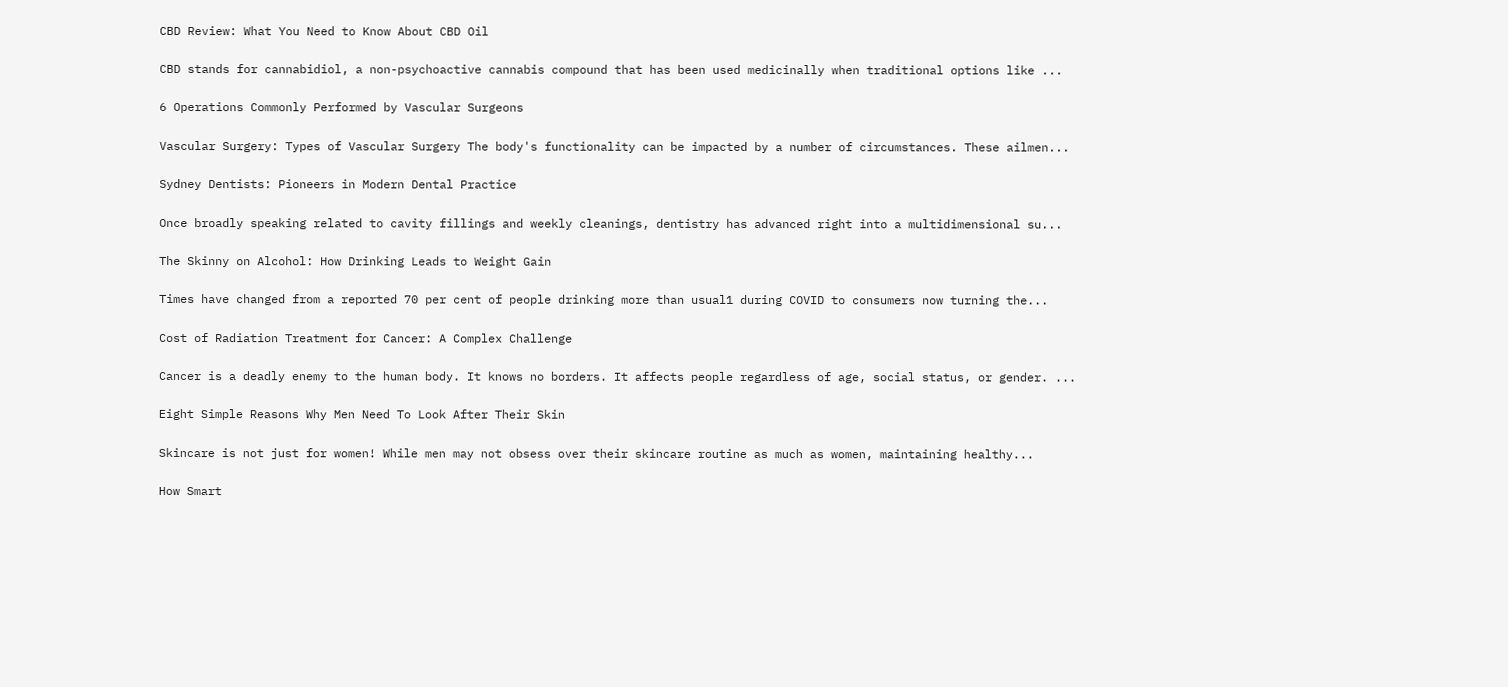CBD Review: What You Need to Know About CBD Oil

CBD stands for cannabidiol, a non-psychoactive cannabis compound that has been used medicinally when traditional options like ...

6 Operations Commonly Performed by Vascular Surgeons

Vascular Surgery: Types of Vascular Surgery The body's functionality can be impacted by a number of circumstances. These ailmen...

Sydney Dentists: Pioneers in Modern Dental Practice

Once broadly speaking related to cavity fillings and weekly cleanings, dentistry has advanced right into a multidimensional su...

The Skinny on Alcohol: How Drinking Leads to Weight Gain

Times have changed from a reported 70 per cent of people drinking more than usual1 during COVID to consumers now turning the...

Cost of Radiation Treatment for Cancer: A Complex Challenge

Cancer is a deadly enemy to the human body. It knows no borders. It affects people regardless of age, social status, or gender. ...

Eight Simple Reasons Why Men Need To Look After Their Skin

Skincare is not just for women! While men may not obsess over their skincare routine as much as women, maintaining healthy...

How Smart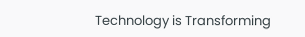Technology is Transforming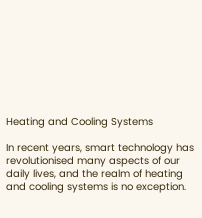Heating and Cooling Systems

In recent years, smart technology has revolutionised many aspects of our daily lives, and the realm of heating and cooling systems is no exception.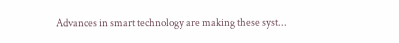Advances in smart technology are making these syst...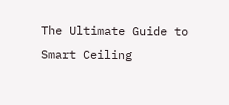The Ultimate Guide to Smart Ceiling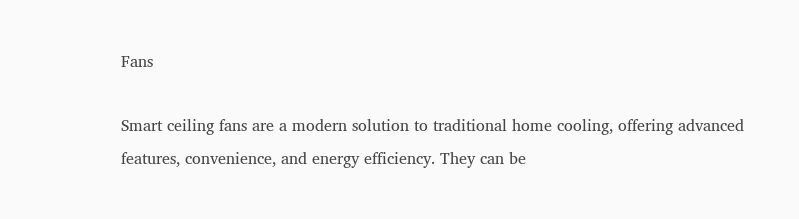Fans

Smart ceiling fans are a modern solution to traditional home cooling, offering advanced features, convenience, and energy efficiency. They can be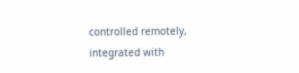controlled remotely, integrated with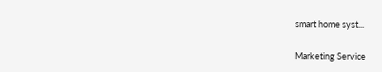smart home syst...

Marketing Service